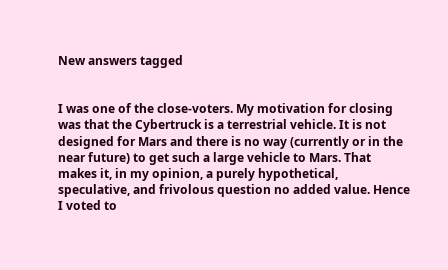New answers tagged


I was one of the close-voters. My motivation for closing was that the Cybertruck is a terrestrial vehicle. It is not designed for Mars and there is no way (currently or in the near future) to get such a large vehicle to Mars. That makes it, in my opinion, a purely hypothetical, speculative, and frivolous question no added value. Hence I voted to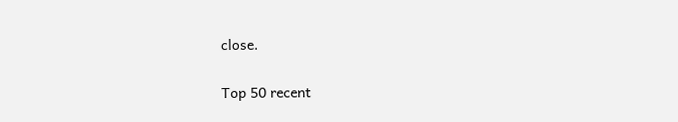close.

Top 50 recent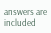answers are included